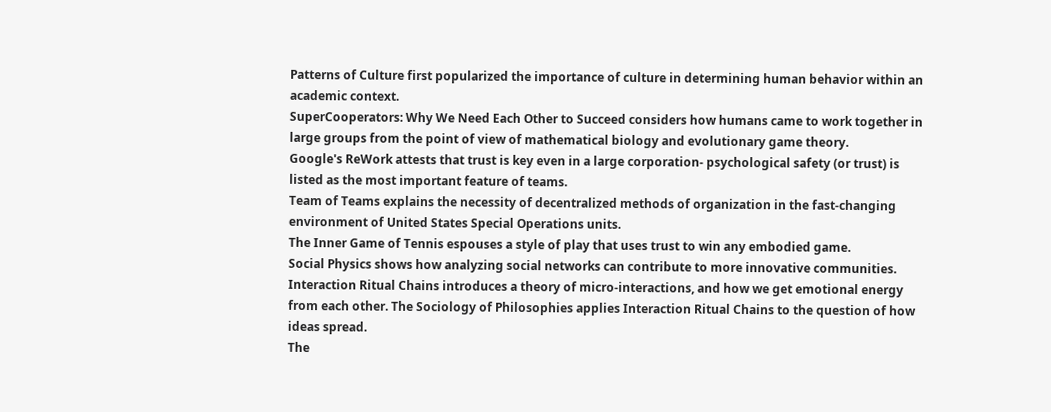Patterns of Culture first popularized the importance of culture in determining human behavior within an academic context.
SuperCooperators: Why We Need Each Other to Succeed considers how humans came to work together in large groups from the point of view of mathematical biology and evolutionary game theory.
Google's ReWork attests that trust is key even in a large corporation- psychological safety (or trust) is listed as the most important feature of teams.
Team of Teams explains the necessity of decentralized methods of organization in the fast-changing environment of United States Special Operations units.
The Inner Game of Tennis espouses a style of play that uses trust to win any embodied game.
Social Physics shows how analyzing social networks can contribute to more innovative communities.
Interaction Ritual Chains introduces a theory of micro-interactions, and how we get emotional energy from each other. The Sociology of Philosophies applies Interaction Ritual Chains to the question of how ideas spread.
The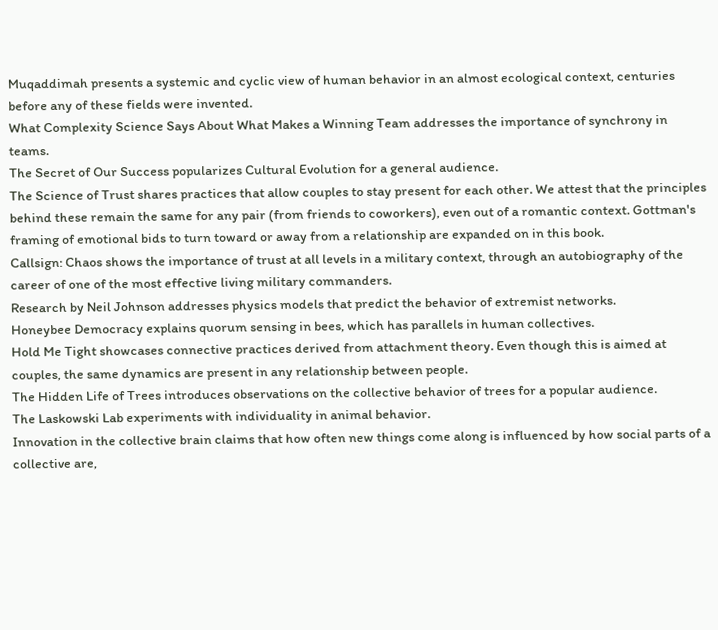Muqaddimah presents a systemic and cyclic view of human behavior in an almost ecological context, centuries before any of these fields were invented.
What Complexity Science Says About What Makes a Winning Team addresses the importance of synchrony in teams.
The Secret of Our Success popularizes Cultural Evolution for a general audience.
The Science of Trust shares practices that allow couples to stay present for each other. We attest that the principles behind these remain the same for any pair (from friends to coworkers), even out of a romantic context. Gottman's framing of emotional bids to turn toward or away from a relationship are expanded on in this book.
Callsign: Chaos shows the importance of trust at all levels in a military context, through an autobiography of the career of one of the most effective living military commanders.
Research by Neil Johnson addresses physics models that predict the behavior of extremist networks.
Honeybee Democracy explains quorum sensing in bees, which has parallels in human collectives.
Hold Me Tight showcases connective practices derived from attachment theory. Even though this is aimed at couples, the same dynamics are present in any relationship between people.
The Hidden Life of Trees introduces observations on the collective behavior of trees for a popular audience.
The Laskowski Lab experiments with individuality in animal behavior.
Innovation in the collective brain claims that how often new things come along is influenced by how social parts of a collective are,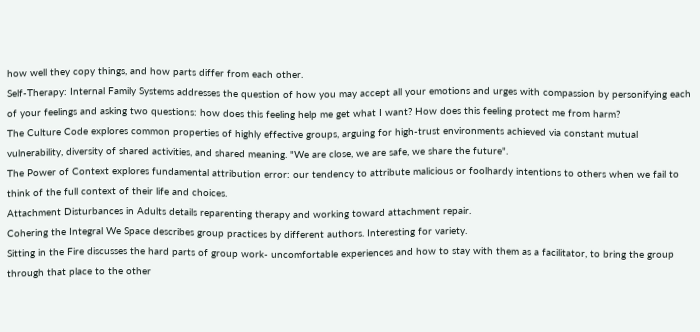how well they copy things, and how parts differ from each other.
Self-Therapy: Internal Family Systems addresses the question of how you may accept all your emotions and urges with compassion by personifying each of your feelings and asking two questions: how does this feeling help me get what I want? How does this feeling protect me from harm?
The Culture Code explores common properties of highly effective groups, arguing for high-trust environments achieved via constant mutual vulnerability, diversity of shared activities, and shared meaning. "We are close, we are safe, we share the future".
The Power of Context explores fundamental attribution error: our tendency to attribute malicious or foolhardy intentions to others when we fail to think of the full context of their life and choices.
Attachment Disturbances in Adults details reparenting therapy and working toward attachment repair.
Cohering the Integral We Space describes group practices by different authors. Interesting for variety.
Sitting in the Fire discusses the hard parts of group work- uncomfortable experiences and how to stay with them as a facilitator, to bring the group through that place to the other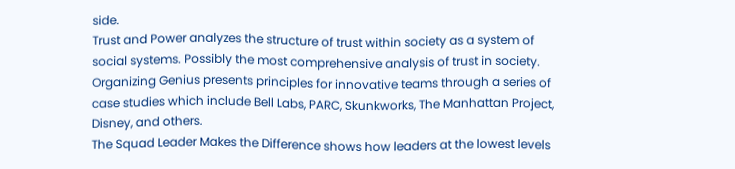side.
Trust and Power analyzes the structure of trust within society as a system of social systems. Possibly the most comprehensive analysis of trust in society.
Organizing Genius presents principles for innovative teams through a series of case studies which include Bell Labs, PARC, Skunkworks, The Manhattan Project, Disney, and others.
The Squad Leader Makes the Difference shows how leaders at the lowest levels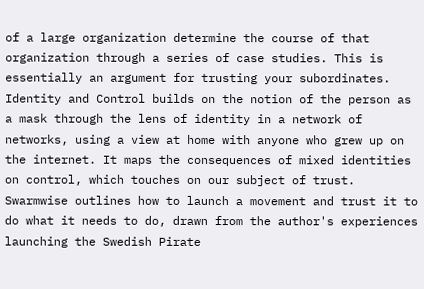of a large organization determine the course of that organization through a series of case studies. This is essentially an argument for trusting your subordinates.
Identity and Control builds on the notion of the person as a mask through the lens of identity in a network of networks, using a view at home with anyone who grew up on the internet. It maps the consequences of mixed identities on control, which touches on our subject of trust.
Swarmwise outlines how to launch a movement and trust it to do what it needs to do, drawn from the author's experiences launching the Swedish Pirate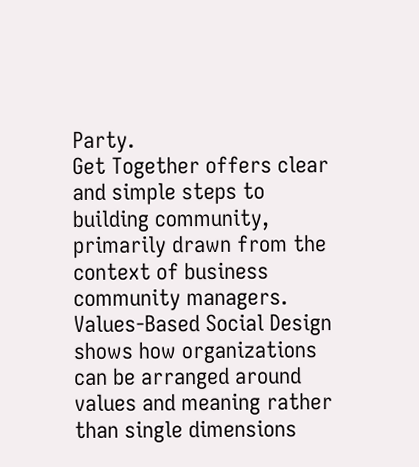Party.
Get Together offers clear and simple steps to building community, primarily drawn from the context of business community managers.
Values-Based Social Design shows how organizations can be arranged around values and meaning rather than single dimensions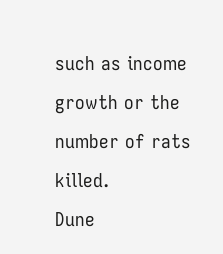such as income growth or the number of rats killed.
Dune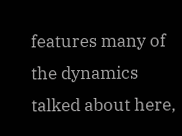features many of the dynamics talked about here,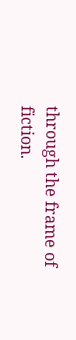through the frame of fiction.